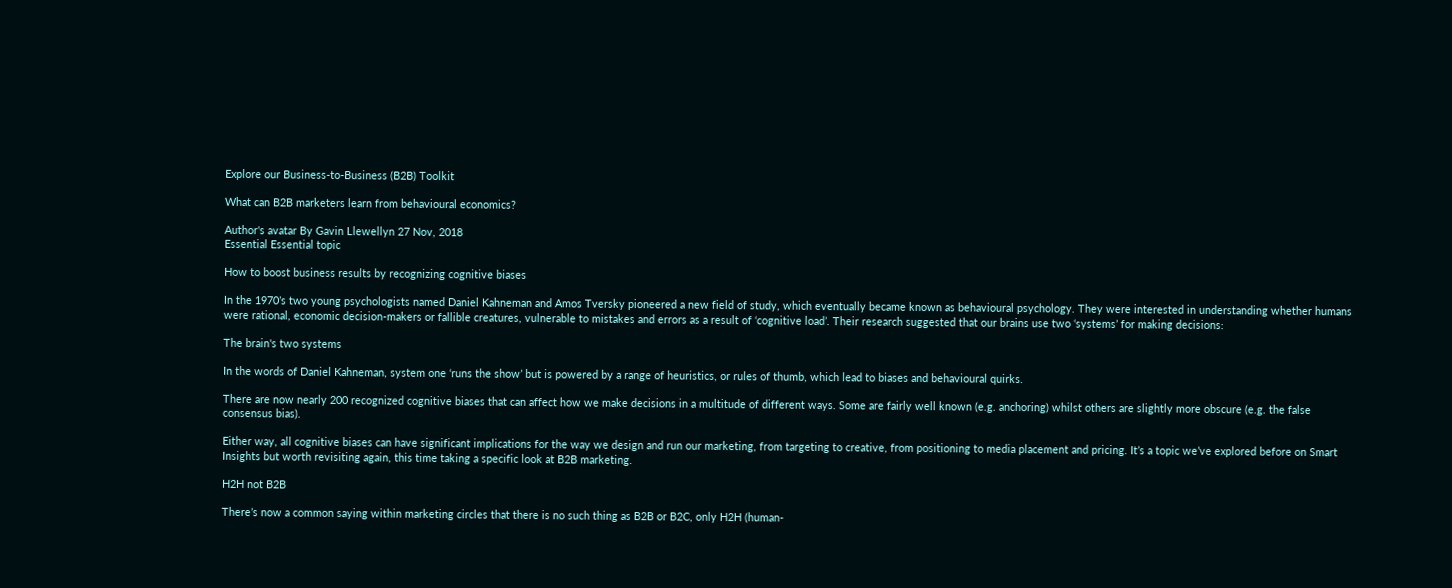Explore our Business-to-Business (B2B) Toolkit

What can B2B marketers learn from behavioural economics?

Author's avatar By Gavin Llewellyn 27 Nov, 2018
Essential Essential topic

How to boost business results by recognizing cognitive biases

In the 1970’s two young psychologists named Daniel Kahneman and Amos Tversky pioneered a new field of study, which eventually became known as behavioural psychology. They were interested in understanding whether humans were rational, economic decision-makers or fallible creatures, vulnerable to mistakes and errors as a result of ‘cognitive load’. Their research suggested that our brains use two ‘systems’ for making decisions:

The brain's two systems

In the words of Daniel Kahneman, system one ‘runs the show’ but is powered by a range of heuristics, or rules of thumb, which lead to biases and behavioural quirks.

There are now nearly 200 recognized cognitive biases that can affect how we make decisions in a multitude of different ways. Some are fairly well known (e.g. anchoring) whilst others are slightly more obscure (e.g. the false consensus bias).

Either way, all cognitive biases can have significant implications for the way we design and run our marketing, from targeting to creative, from positioning to media placement and pricing. It’s a topic we’ve explored before on Smart Insights but worth revisiting again, this time taking a specific look at B2B marketing.

H2H not B2B

There’s now a common saying within marketing circles that there is no such thing as B2B or B2C, only H2H (human-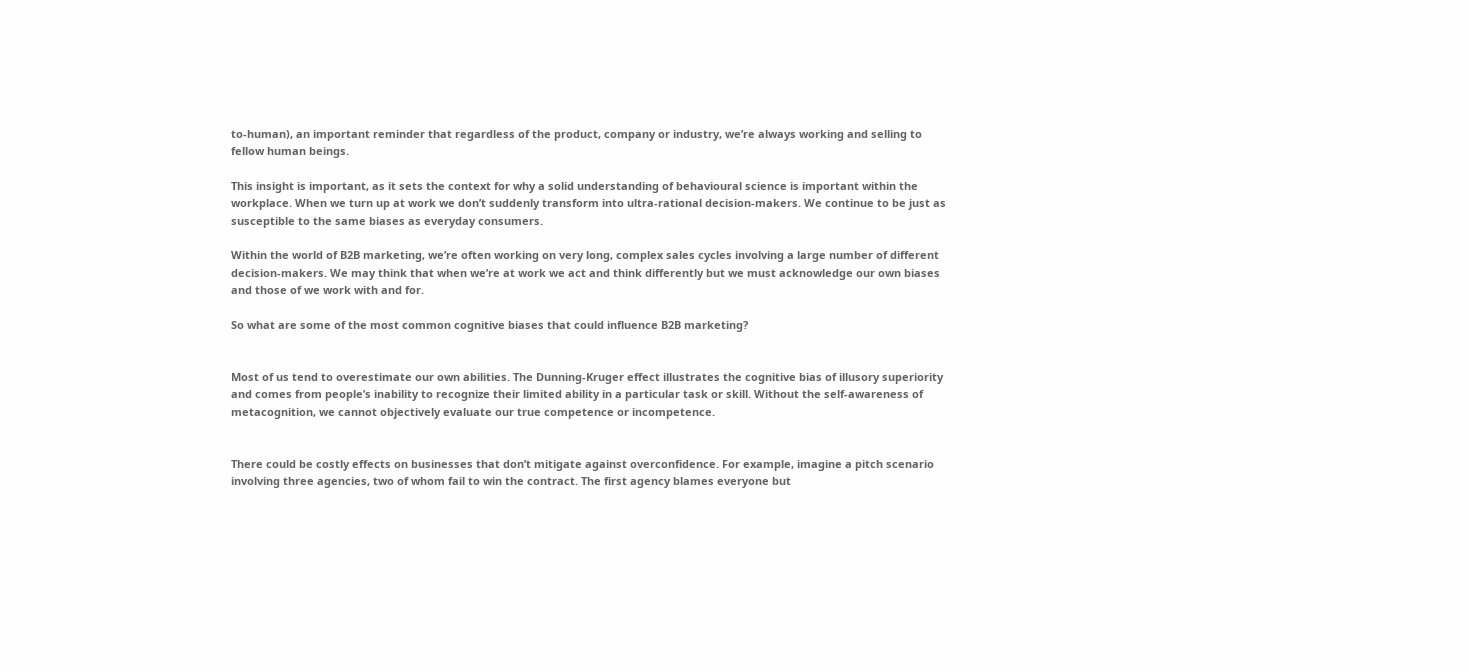to-human), an important reminder that regardless of the product, company or industry, we’re always working and selling to fellow human beings.

This insight is important, as it sets the context for why a solid understanding of behavioural science is important within the workplace. When we turn up at work we don’t suddenly transform into ultra-rational decision-makers. We continue to be just as susceptible to the same biases as everyday consumers.

Within the world of B2B marketing, we’re often working on very long, complex sales cycles involving a large number of different decision-makers. We may think that when we’re at work we act and think differently but we must acknowledge our own biases and those of we work with and for.

So what are some of the most common cognitive biases that could influence B2B marketing?


Most of us tend to overestimate our own abilities. The Dunning-Kruger effect illustrates the cognitive bias of illusory superiority and comes from people’s inability to recognize their limited ability in a particular task or skill. Without the self-awareness of metacognition, we cannot objectively evaluate our true competence or incompetence.


There could be costly effects on businesses that don’t mitigate against overconfidence. For example, imagine a pitch scenario involving three agencies, two of whom fail to win the contract. The first agency blames everyone but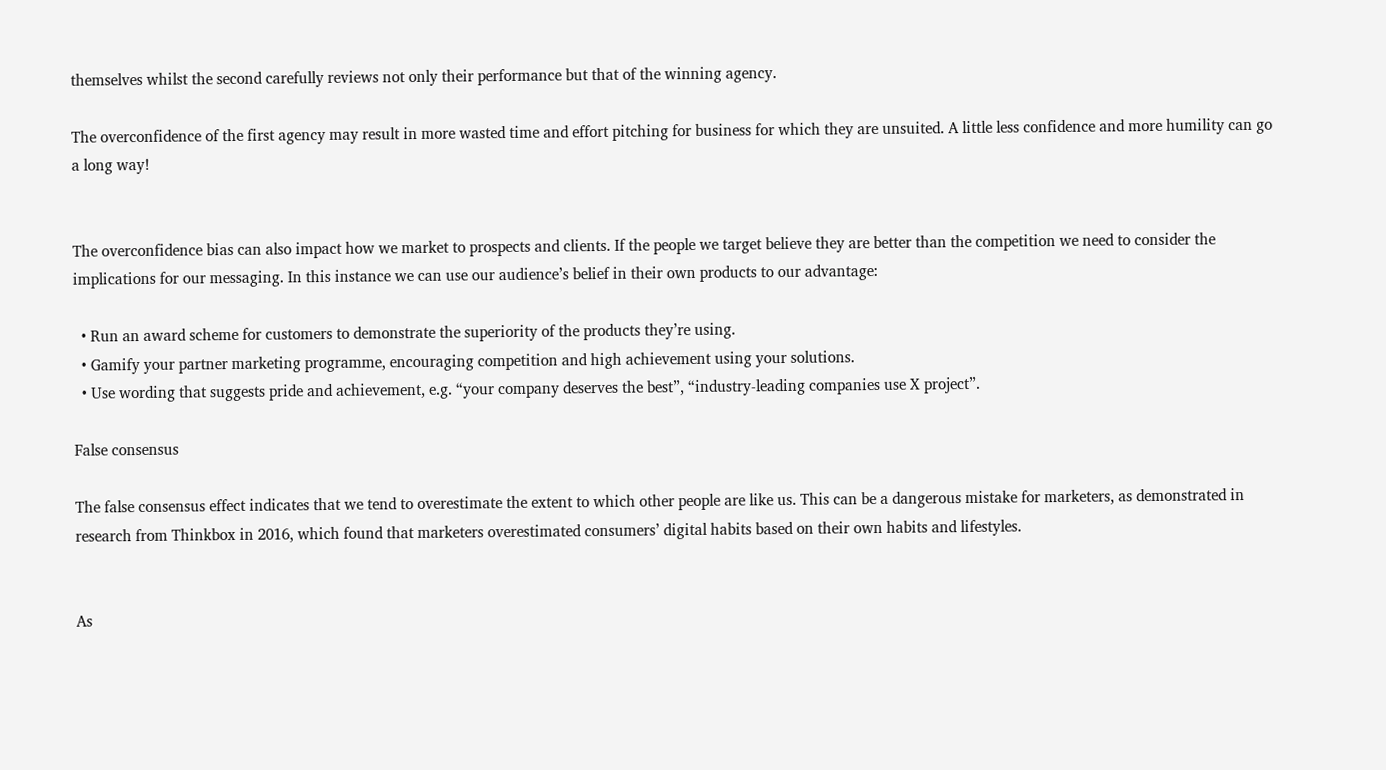themselves whilst the second carefully reviews not only their performance but that of the winning agency.

The overconfidence of the first agency may result in more wasted time and effort pitching for business for which they are unsuited. A little less confidence and more humility can go a long way!


The overconfidence bias can also impact how we market to prospects and clients. If the people we target believe they are better than the competition we need to consider the implications for our messaging. In this instance we can use our audience’s belief in their own products to our advantage:

  • Run an award scheme for customers to demonstrate the superiority of the products they’re using.
  • Gamify your partner marketing programme, encouraging competition and high achievement using your solutions.
  • Use wording that suggests pride and achievement, e.g. “your company deserves the best”, “industry-leading companies use X project”.

False consensus

The false consensus effect indicates that we tend to overestimate the extent to which other people are like us. This can be a dangerous mistake for marketers, as demonstrated in research from Thinkbox in 2016, which found that marketers overestimated consumers’ digital habits based on their own habits and lifestyles.


As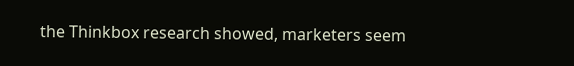the Thinkbox research showed, marketers seem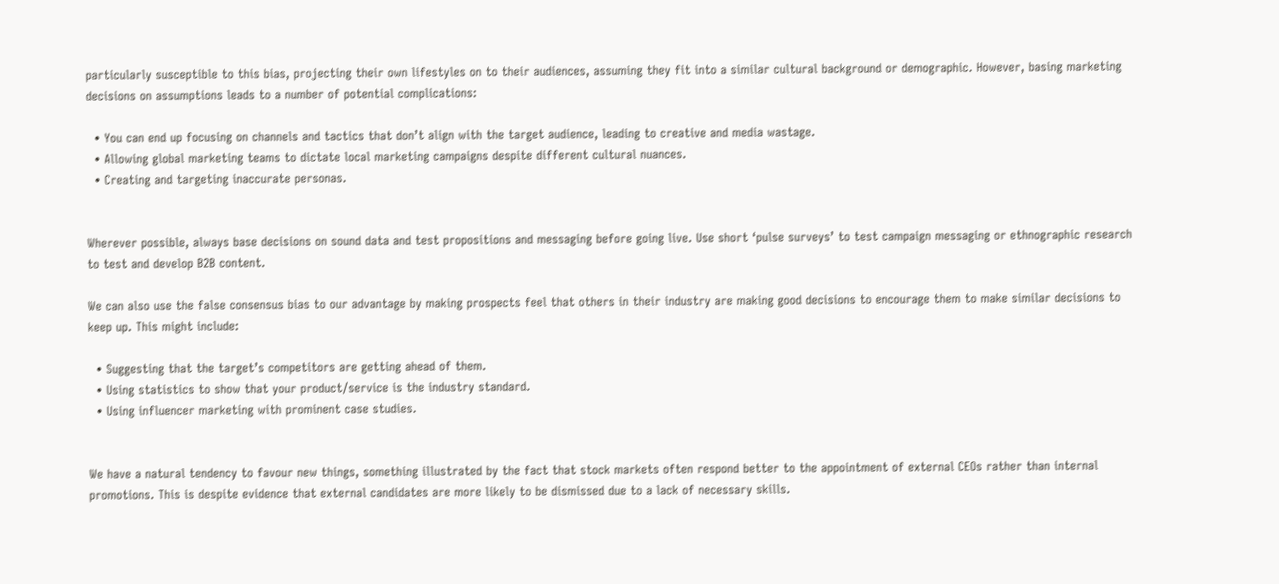particularly susceptible to this bias, projecting their own lifestyles on to their audiences, assuming they fit into a similar cultural background or demographic. However, basing marketing decisions on assumptions leads to a number of potential complications:

  • You can end up focusing on channels and tactics that don’t align with the target audience, leading to creative and media wastage.
  • Allowing global marketing teams to dictate local marketing campaigns despite different cultural nuances.
  • Creating and targeting inaccurate personas.


Wherever possible, always base decisions on sound data and test propositions and messaging before going live. Use short ‘pulse surveys’ to test campaign messaging or ethnographic research to test and develop B2B content.

We can also use the false consensus bias to our advantage by making prospects feel that others in their industry are making good decisions to encourage them to make similar decisions to keep up. This might include:

  • Suggesting that the target’s competitors are getting ahead of them.
  • Using statistics to show that your product/service is the industry standard.
  • Using influencer marketing with prominent case studies.


We have a natural tendency to favour new things, something illustrated by the fact that stock markets often respond better to the appointment of external CEOs rather than internal promotions. This is despite evidence that external candidates are more likely to be dismissed due to a lack of necessary skills.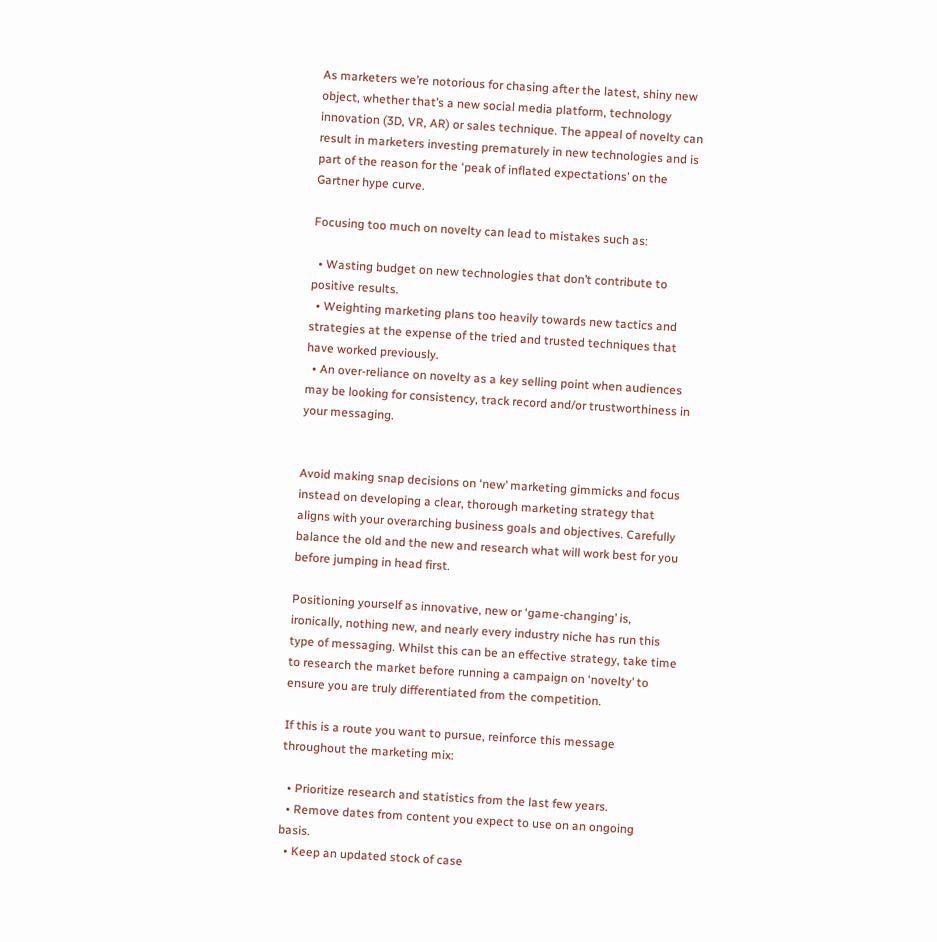As marketers we’re notorious for chasing after the latest, shiny new object, whether that’s a new social media platform, technology innovation (3D, VR, AR) or sales technique. The appeal of novelty can result in marketers investing prematurely in new technologies and is part of the reason for the ‘peak of inflated expectations’ on the Gartner hype curve.

Focusing too much on novelty can lead to mistakes such as:

  • Wasting budget on new technologies that don’t contribute to positive results.
  • Weighting marketing plans too heavily towards new tactics and strategies at the expense of the tried and trusted techniques that have worked previously.
  • An over-reliance on novelty as a key selling point when audiences may be looking for consistency, track record and/or trustworthiness in your messaging.


Avoid making snap decisions on ‘new’ marketing gimmicks and focus instead on developing a clear, thorough marketing strategy that aligns with your overarching business goals and objectives. Carefully balance the old and the new and research what will work best for you before jumping in head first.

Positioning yourself as innovative, new or ‘game-changing’ is, ironically, nothing new, and nearly every industry niche has run this type of messaging. Whilst this can be an effective strategy, take time to research the market before running a campaign on ‘novelty’ to ensure you are truly differentiated from the competition.

If this is a route you want to pursue, reinforce this message throughout the marketing mix:

  • Prioritize research and statistics from the last few years.
  • Remove dates from content you expect to use on an ongoing basis.
  • Keep an updated stock of case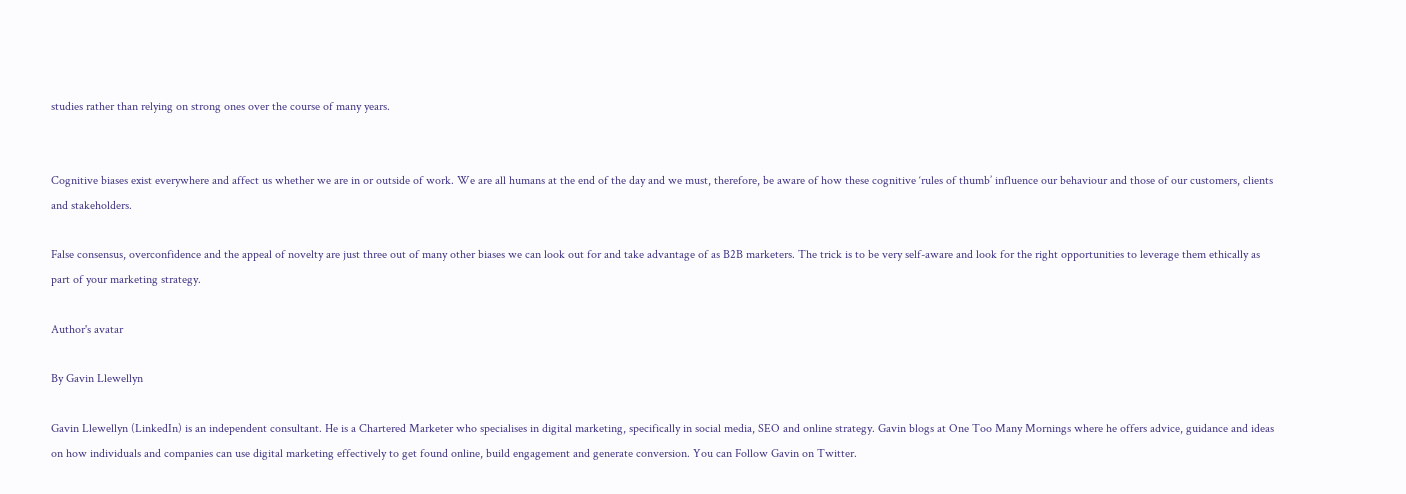studies rather than relying on strong ones over the course of many years.


Cognitive biases exist everywhere and affect us whether we are in or outside of work. We are all humans at the end of the day and we must, therefore, be aware of how these cognitive ‘rules of thumb’ influence our behaviour and those of our customers, clients and stakeholders.

False consensus, overconfidence and the appeal of novelty are just three out of many other biases we can look out for and take advantage of as B2B marketers. The trick is to be very self-aware and look for the right opportunities to leverage them ethically as part of your marketing strategy.

Author's avatar

By Gavin Llewellyn

Gavin Llewellyn (LinkedIn) is an independent consultant. He is a Chartered Marketer who specialises in digital marketing, specifically in social media, SEO and online strategy. Gavin blogs at One Too Many Mornings where he offers advice, guidance and ideas on how individuals and companies can use digital marketing effectively to get found online, build engagement and generate conversion. You can Follow Gavin on Twitter.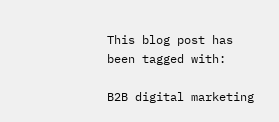This blog post has been tagged with:

B2B digital marketing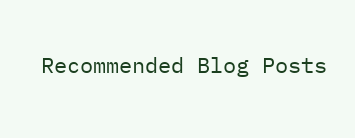Recommended Blog Posts